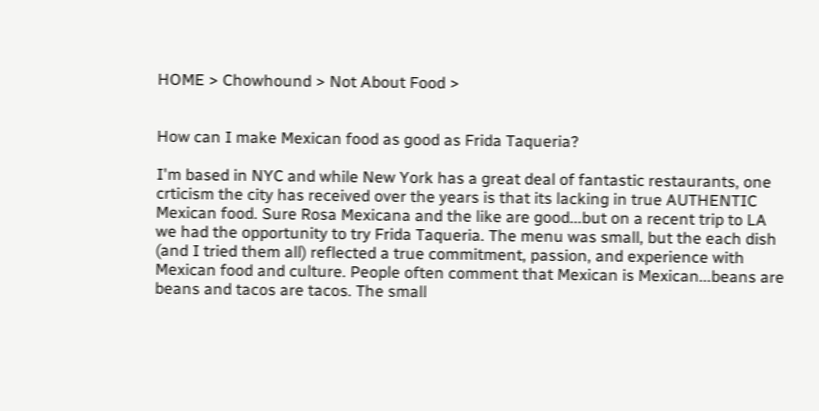HOME > Chowhound > Not About Food >


How can I make Mexican food as good as Frida Taqueria?

I'm based in NYC and while New York has a great deal of fantastic restaurants, one crticism the city has received over the years is that its lacking in true AUTHENTIC Mexican food. Sure Rosa Mexicana and the like are good...but on a recent trip to LA we had the opportunity to try Frida Taqueria. The menu was small, but the each dish (and I tried them all) reflected a true commitment, passion, and experience with Mexican food and culture. People often comment that Mexican is Mexican...beans are beans and tacos are tacos. The small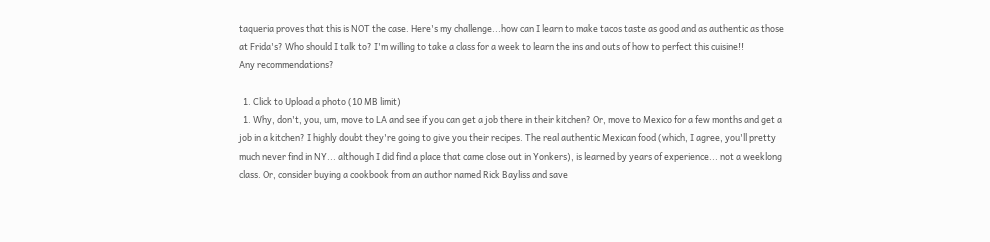taqueria proves that this is NOT the case. Here's my challenge...how can I learn to make tacos taste as good and as authentic as those at Frida's? Who should I talk to? I'm willing to take a class for a week to learn the ins and outs of how to perfect this cuisine!!
Any recommendations?

  1. Click to Upload a photo (10 MB limit)
  1. Why, don't, you, um, move to LA and see if you can get a job there in their kitchen? Or, move to Mexico for a few months and get a job in a kitchen? I highly doubt they're going to give you their recipes. The real authentic Mexican food (which, I agree, you'll pretty much never find in NY... although I did find a place that came close out in Yonkers), is learned by years of experience... not a weeklong class. Or, consider buying a cookbook from an author named Rick Bayliss and save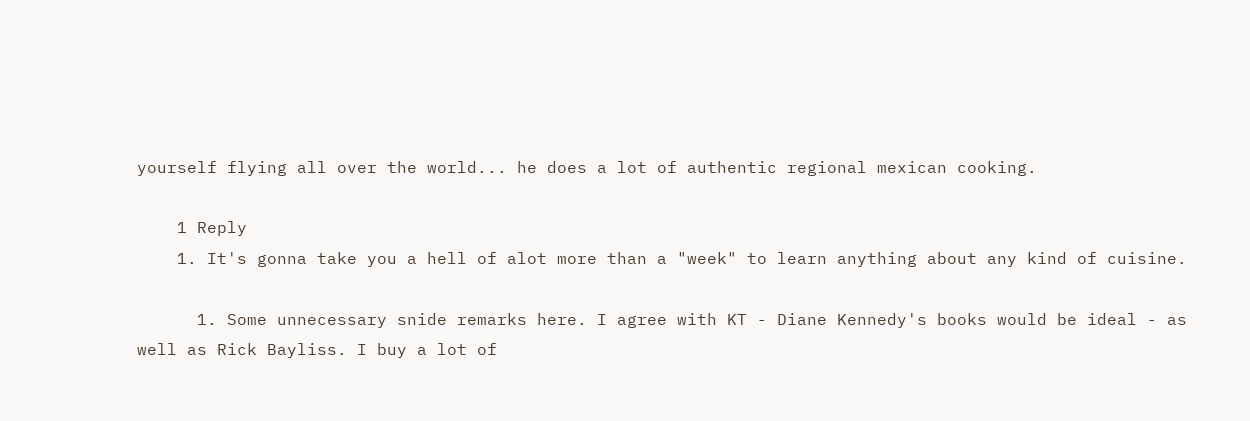yourself flying all over the world... he does a lot of authentic regional mexican cooking.

    1 Reply
    1. It's gonna take you a hell of alot more than a "week" to learn anything about any kind of cuisine.

      1. Some unnecessary snide remarks here. I agree with KT - Diane Kennedy's books would be ideal - as well as Rick Bayliss. I buy a lot of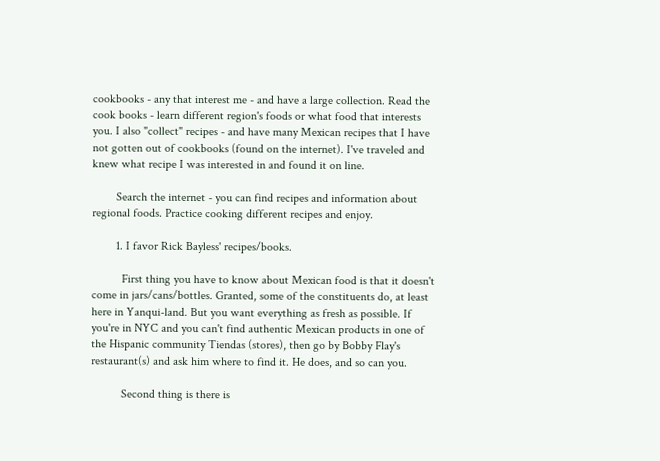cookbooks - any that interest me - and have a large collection. Read the cook books - learn different region's foods or what food that interests you. I also "collect" recipes - and have many Mexican recipes that I have not gotten out of cookbooks (found on the internet). I've traveled and knew what recipe I was interested in and found it on line.

        Search the internet - you can find recipes and information about regional foods. Practice cooking different recipes and enjoy.

        1. I favor Rick Bayless' recipes/books.

          First thing you have to know about Mexican food is that it doesn't come in jars/cans/bottles. Granted, some of the constituents do, at least here in Yanqui-land. But you want everything as fresh as possible. If you're in NYC and you can't find authentic Mexican products in one of the Hispanic community Tiendas (stores), then go by Bobby Flay's restaurant(s) and ask him where to find it. He does, and so can you.

          Second thing is there is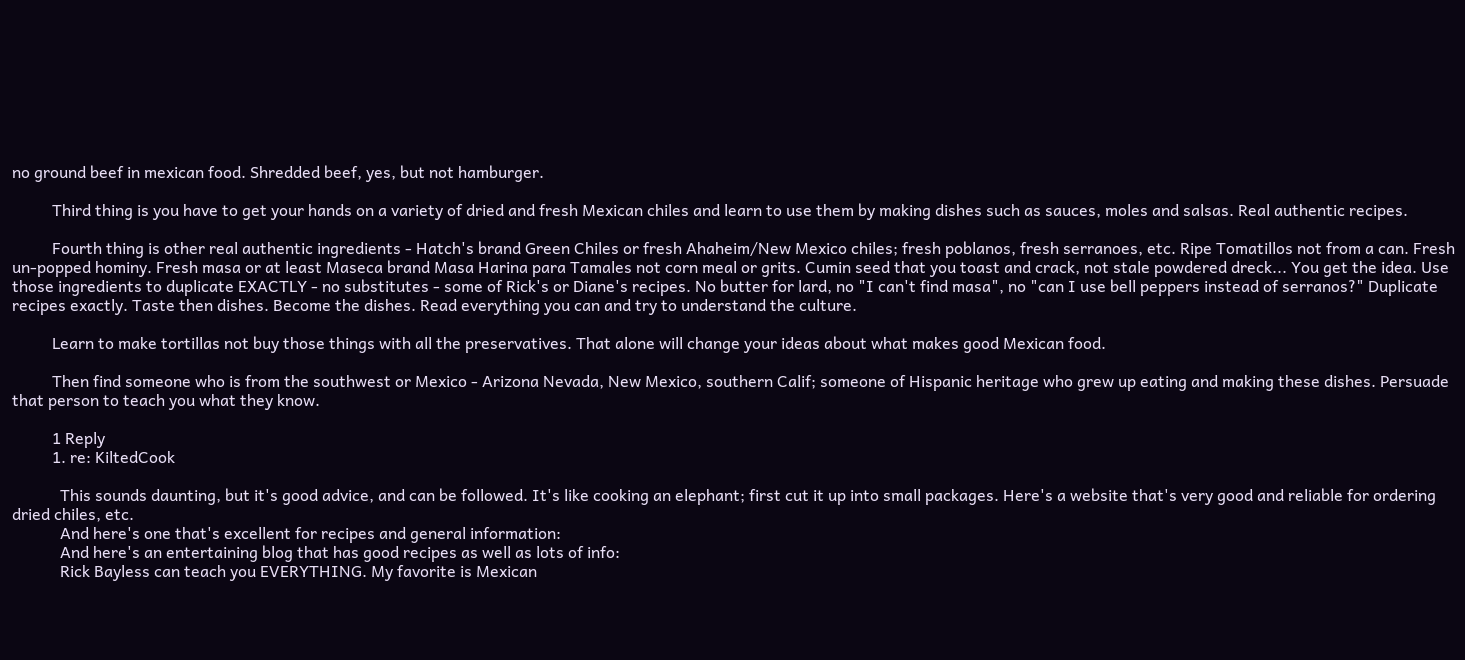no ground beef in mexican food. Shredded beef, yes, but not hamburger.

          Third thing is you have to get your hands on a variety of dried and fresh Mexican chiles and learn to use them by making dishes such as sauces, moles and salsas. Real authentic recipes.

          Fourth thing is other real authentic ingredients - Hatch's brand Green Chiles or fresh Ahaheim/New Mexico chiles; fresh poblanos, fresh serranoes, etc. Ripe Tomatillos not from a can. Fresh un-popped hominy. Fresh masa or at least Maseca brand Masa Harina para Tamales not corn meal or grits. Cumin seed that you toast and crack, not stale powdered dreck... You get the idea. Use those ingredients to duplicate EXACTLY - no substitutes - some of Rick's or Diane's recipes. No butter for lard, no "I can't find masa", no "can I use bell peppers instead of serranos?" Duplicate recipes exactly. Taste then dishes. Become the dishes. Read everything you can and try to understand the culture.

          Learn to make tortillas not buy those things with all the preservatives. That alone will change your ideas about what makes good Mexican food.

          Then find someone who is from the southwest or Mexico - Arizona Nevada, New Mexico, southern Calif; someone of Hispanic heritage who grew up eating and making these dishes. Persuade that person to teach you what they know.

          1 Reply
          1. re: KiltedCook

            This sounds daunting, but it's good advice, and can be followed. It's like cooking an elephant; first cut it up into small packages. Here's a website that's very good and reliable for ordering dried chiles, etc.
            And here's one that's excellent for recipes and general information:
            And here's an entertaining blog that has good recipes as well as lots of info:
            Rick Bayless can teach you EVERYTHING. My favorite is Mexican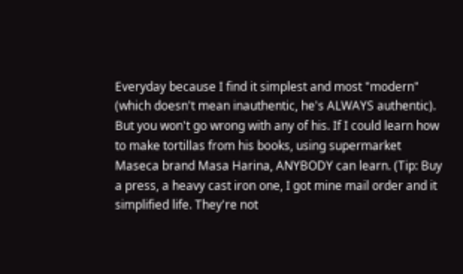Everyday because I find it simplest and most "modern" (which doesn't mean inauthentic, he's ALWAYS authentic). But you won't go wrong with any of his. If I could learn how to make tortillas from his books, using supermarket Maseca brand Masa Harina, ANYBODY can learn. (Tip: Buy a press, a heavy cast iron one, I got mine mail order and it simplified life. They're not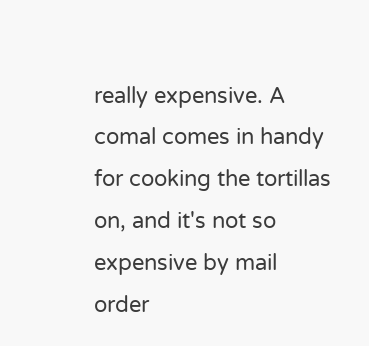really expensive. A comal comes in handy for cooking the tortillas on, and it's not so expensive by mail order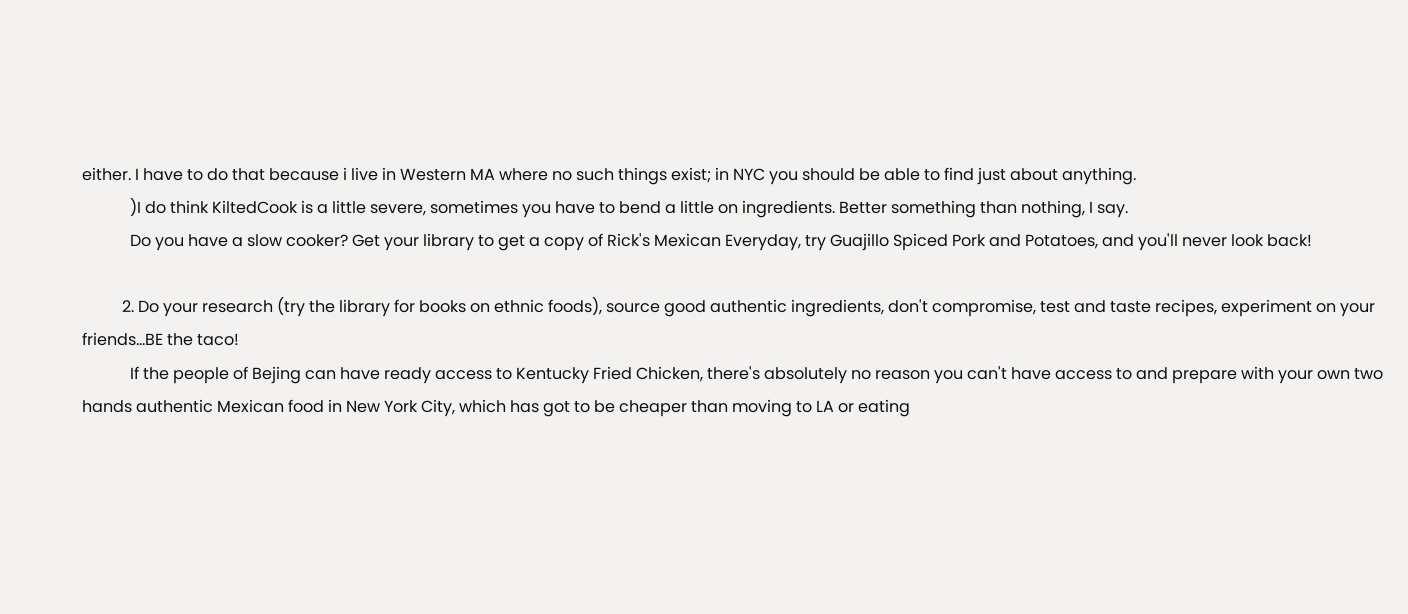either. I have to do that because i live in Western MA where no such things exist; in NYC you should be able to find just about anything.
            )I do think KiltedCook is a little severe, sometimes you have to bend a little on ingredients. Better something than nothing, I say.
            Do you have a slow cooker? Get your library to get a copy of Rick's Mexican Everyday, try Guajillo Spiced Pork and Potatoes, and you'll never look back!

          2. Do your research (try the library for books on ethnic foods), source good authentic ingredients, don't compromise, test and taste recipes, experiment on your friends...BE the taco!
            If the people of Bejing can have ready access to Kentucky Fried Chicken, there's absolutely no reason you can't have access to and prepare with your own two hands authentic Mexican food in New York City, which has got to be cheaper than moving to LA or eating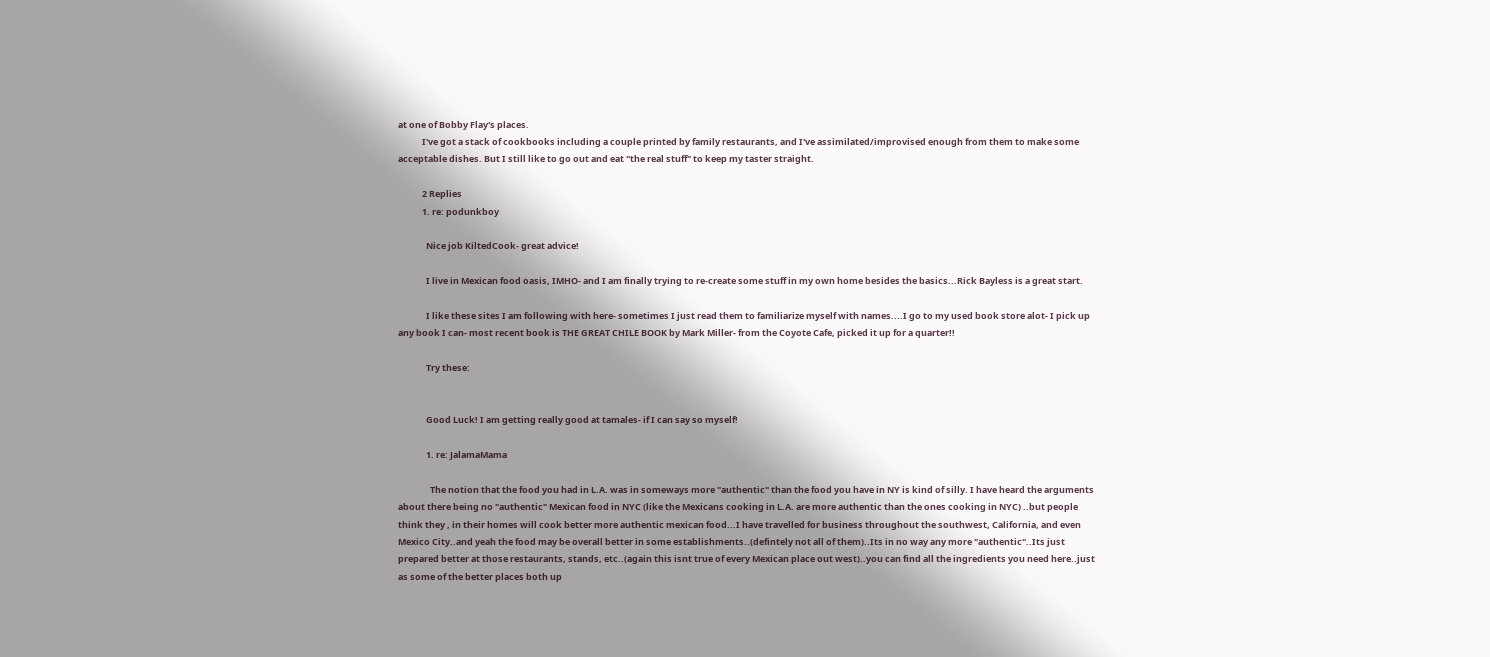at one of Bobby Flay's places.
            I've got a stack of cookbooks including a couple printed by family restaurants, and I've assimilated/improvised enough from them to make some acceptable dishes. But I still like to go out and eat "the real stuff" to keep my taster straight.

            2 Replies
            1. re: podunkboy

              Nice job KiltedCook- great advice!

              I live in Mexican food oasis, IMHO- and I am finally trying to re-create some stuff in my own home besides the basics...Rick Bayless is a great start.

              I like these sites I am following with here- sometimes I just read them to familiarize myself with names....I go to my used book store alot- I pick up any book I can- most recent book is THE GREAT CHILE BOOK by Mark Miller- from the Coyote Cafe, picked it up for a quarter!!

              Try these:


              Good Luck! I am getting really good at tamales- if I can say so myself!

              1. re: JalamaMama

                The notion that the food you had in L.A. was in someways more "authentic" than the food you have in NY is kind of silly. I have heard the arguments about there being no "authentic" Mexican food in NYC (like the Mexicans cooking in L.A. are more authentic than the ones cooking in NYC) ..but people think they , in their homes will cook better more authentic mexican food...I have travelled for business throughout the southwest, California, and even Mexico City..and yeah the food may be overall better in some establishments..(defintely not all of them)..Its in no way any more "authentic"..Its just prepared better at those restaurants, stands, etc..(again this isnt true of every Mexican place out west)..you can find all the ingredients you need here..just as some of the better places both up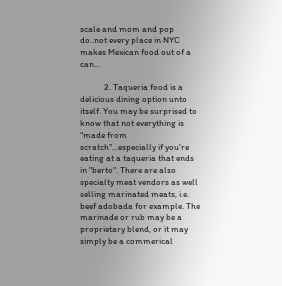scale and mom and pop do..not every place in NYC makes Mexican food out of a can...

            2. Taqueria food is a delicious dining option unto itself. You may be surprised to know that not everything is "made from scratch"...especially if you're eating at a taqueria that ends in "berto". There are also specialty meat vendors as well selling marinated meats, i.e. beef adobada for example. The marinade or rub may be a proprietary blend, or it may simply be a commerical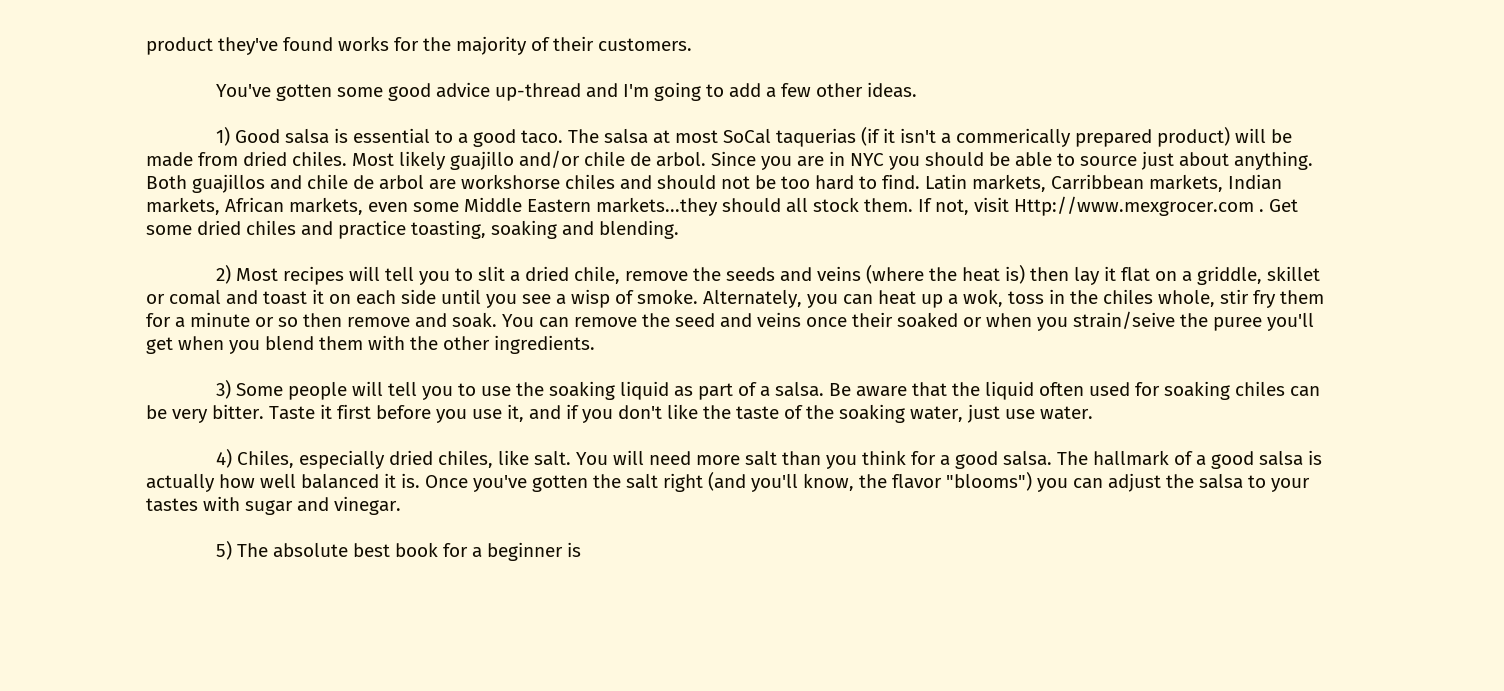product they've found works for the majority of their customers.

              You've gotten some good advice up-thread and I'm going to add a few other ideas.

              1) Good salsa is essential to a good taco. The salsa at most SoCal taquerias (if it isn't a commerically prepared product) will be made from dried chiles. Most likely guajillo and/or chile de arbol. Since you are in NYC you should be able to source just about anything. Both guajillos and chile de arbol are workshorse chiles and should not be too hard to find. Latin markets, Carribbean markets, Indian markets, African markets, even some Middle Eastern markets...they should all stock them. If not, visit Http://www.mexgrocer.com . Get some dried chiles and practice toasting, soaking and blending.

              2) Most recipes will tell you to slit a dried chile, remove the seeds and veins (where the heat is) then lay it flat on a griddle, skillet or comal and toast it on each side until you see a wisp of smoke. Alternately, you can heat up a wok, toss in the chiles whole, stir fry them for a minute or so then remove and soak. You can remove the seed and veins once their soaked or when you strain/seive the puree you'll get when you blend them with the other ingredients.

              3) Some people will tell you to use the soaking liquid as part of a salsa. Be aware that the liquid often used for soaking chiles can be very bitter. Taste it first before you use it, and if you don't like the taste of the soaking water, just use water.

              4) Chiles, especially dried chiles, like salt. You will need more salt than you think for a good salsa. The hallmark of a good salsa is actually how well balanced it is. Once you've gotten the salt right (and you'll know, the flavor "blooms") you can adjust the salsa to your tastes with sugar and vinegar.

              5) The absolute best book for a beginner is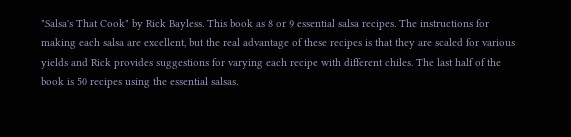"Salsa's That Cook" by Rick Bayless. This book as 8 or 9 essential salsa recipes. The instructions for making each salsa are excellent, but the real advantage of these recipes is that they are scaled for various yields and Rick provides suggestions for varying each recipe with different chiles. The last half of the book is 50 recipes using the essential salsas.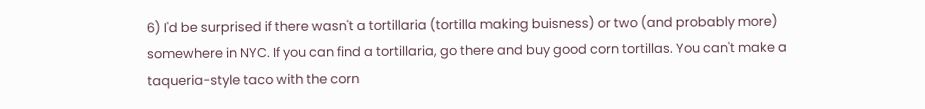6) I'd be surprised if there wasn't a tortillaria (tortilla making buisness) or two (and probably more) somewhere in NYC. If you can find a tortillaria, go there and buy good corn tortillas. You can't make a taqueria-style taco with the corn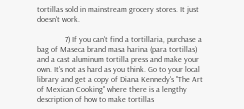tortillas sold in mainstream grocery stores. It just doesn't work.

              7) If you can't find a tortillaria, purchase a bag of Maseca brand masa harina (para tortillas) and a cast aluminum tortilla press and make your own. It's not as hard as you think. Go to your local library and get a copy of Diana Kennedy's "The Art of Mexican Cooking" where there is a lengthy description of how to make tortillas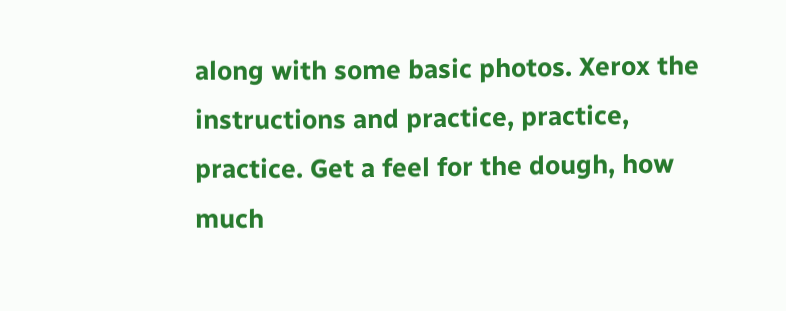along with some basic photos. Xerox the instructions and practice, practice, practice. Get a feel for the dough, how much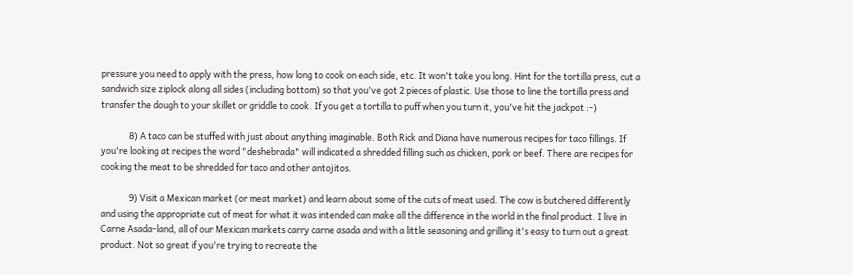pressure you need to apply with the press, how long to cook on each side, etc. It won't take you long. Hint for the tortilla press, cut a sandwich size ziplock along all sides (including bottom) so that you've got 2 pieces of plastic. Use those to line the tortilla press and transfer the dough to your skillet or griddle to cook. If you get a tortilla to puff when you turn it, you've hit the jackpot :-)

              8) A taco can be stuffed with just about anything imaginable. Both Rick and Diana have numerous recipes for taco fillings. If you're looking at recipes the word "deshebrada" will indicated a shredded filling such as chicken, pork or beef. There are recipes for cooking the meat to be shredded for taco and other antojitos.

              9) Visit a Mexican market (or meat market) and learn about some of the cuts of meat used. The cow is butchered differently and using the appropriate cut of meat for what it was intended can make all the difference in the world in the final product. I live in Carne Asada-land, all of our Mexican markets carry carne asada and with a little seasoning and grilling it's easy to turn out a great product. Not so great if you're trying to recreate the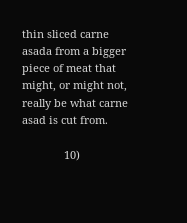thin sliced carne asada from a bigger piece of meat that might, or might not, really be what carne asad is cut from.

              10)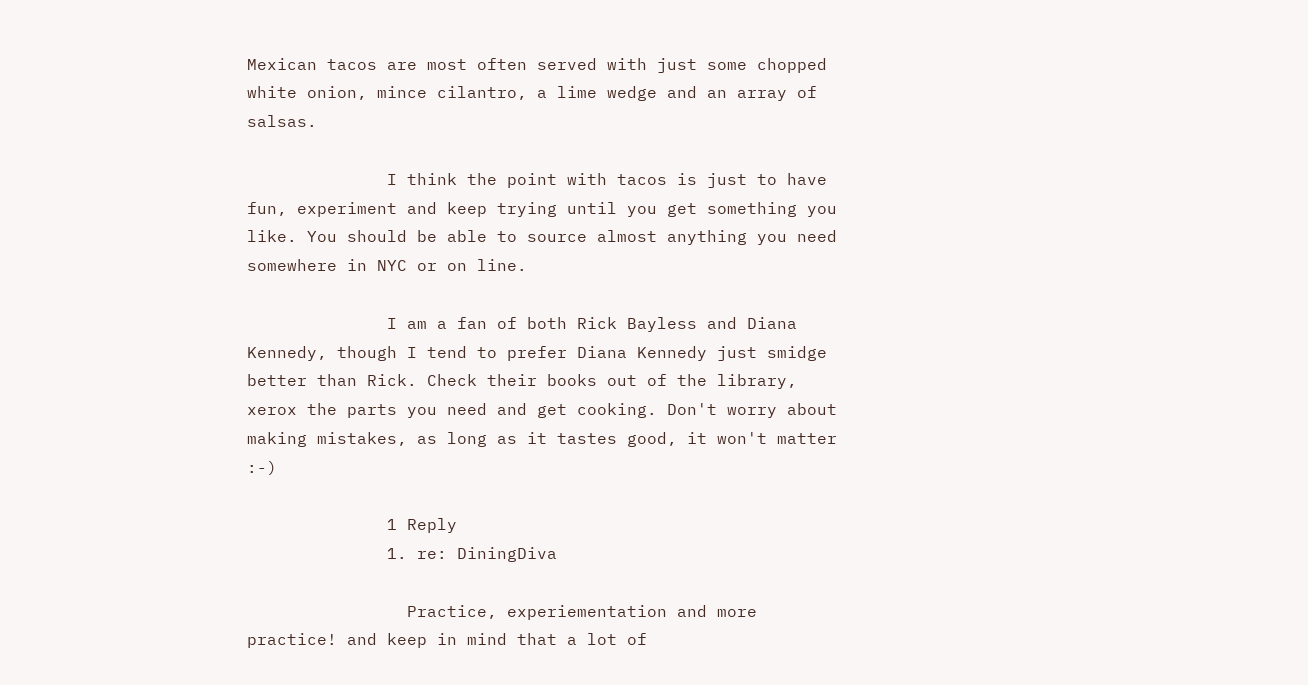Mexican tacos are most often served with just some chopped white onion, mince cilantro, a lime wedge and an array of salsas.

              I think the point with tacos is just to have fun, experiment and keep trying until you get something you like. You should be able to source almost anything you need somewhere in NYC or on line.

              I am a fan of both Rick Bayless and Diana Kennedy, though I tend to prefer Diana Kennedy just smidge better than Rick. Check their books out of the library, xerox the parts you need and get cooking. Don't worry about making mistakes, as long as it tastes good, it won't matter :-)

              1 Reply
              1. re: DiningDiva

                Practice, experiementation and more practice! and keep in mind that a lot of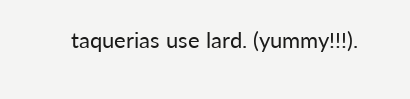taquerias use lard. (yummy!!!).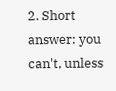2. Short answer: you can't, unless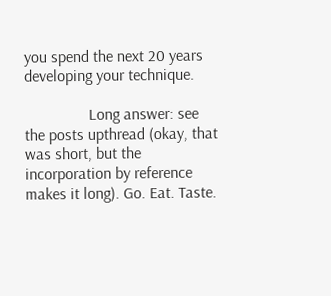you spend the next 20 years developing your technique.

                Long answer: see the posts upthread (okay, that was short, but the incorporation by reference makes it long). Go. Eat. Taste.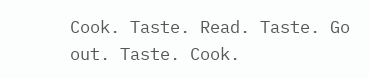Cook. Taste. Read. Taste. Go out. Taste. Cook.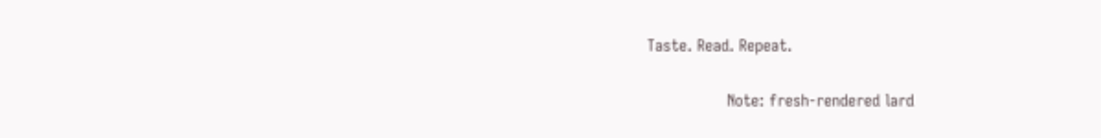Taste. Read. Repeat.

                Note: fresh-rendered lard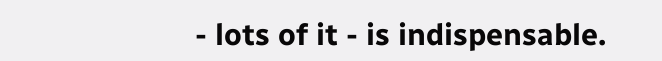- lots of it - is indispensable.